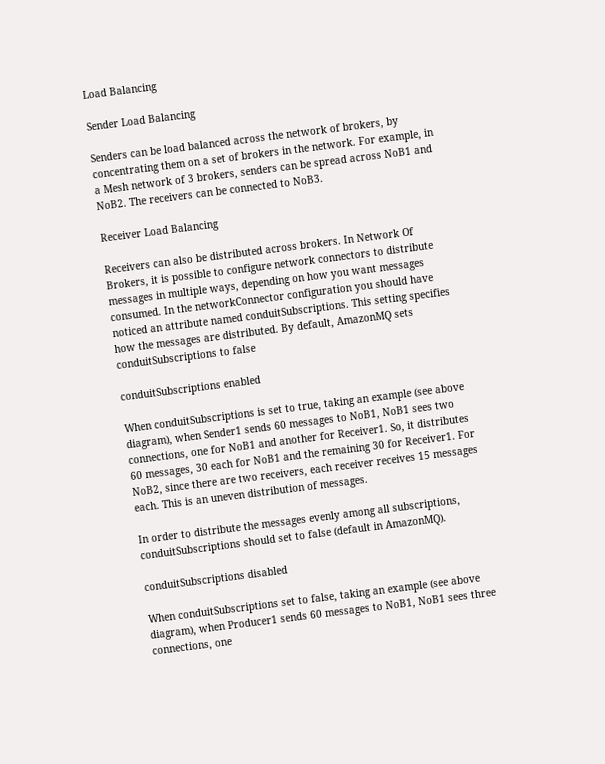Load Balancing

Sender Load Balancing

Senders can be load balanced across the network of brokers, by concentrating them on a set of brokers in the network. For example, in a Mesh network of 3 brokers, senders can be spread across NoB1 and NoB2. The receivers can be connected to NoB3.

Receiver Load Balancing

Receivers can also be distributed across brokers. In Network Of Brokers, it is possible to configure network connectors to distribute messages in multiple ways, depending on how you want messages consumed. In the networkConnector configuration you should have noticed an attribute named conduitSubscriptions. This setting specifies how the messages are distributed. By default, AmazonMQ sets conduitSubscriptions to false

conduitSubscriptions enabled

When conduitSubscriptions is set to true, taking an example (see above diagram), when Sender1 sends 60 messages to NoB1, NoB1 sees two connections, one for NoB1 and another for Receiver1. So, it distributes 60 messages, 30 each for NoB1 and the remaining 30 for Receiver1. For NoB2, since there are two receivers, each receiver receives 15 messages each. This is an uneven distribution of messages.

In order to distribute the messages evenly among all subscriptions, conduitSubscriptions should set to false (default in AmazonMQ).

conduitSubscriptions disabled

When conduitSubscriptions set to false, taking an example (see above diagram), when Producer1 sends 60 messages to NoB1, NoB1 sees three connections, one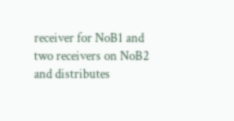receiver for NoB1 and two receivers on NoB2 and distributes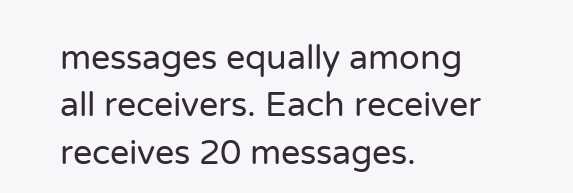messages equally among all receivers. Each receiver receives 20 messages.